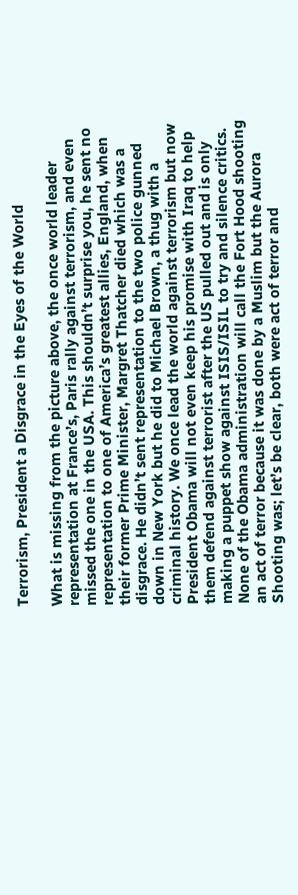Terrorism, President a Disgrace in the Eyes of the World

What is missing from the picture above, the once world leader representation at France’s, Paris rally against terrorism, and even missed the one in the USA. This shouldn’t surprise you, he sent no representation to one of America’s greatest allies, England, when their former Prime Minister, Margret Thatcher died which was a disgrace. He didn’t sent representation to the two police gunned down in New York but he did to Michael Brown, a thug with a criminal history. We once lead the world against terrorism but now President Obama will not even keep his promise with Iraq to help them defend against terrorist after the US pulled out and is only making a puppet show against ISIS/ISIL to try and silence critics. None of the Obama administration will call the Fort Hood shooting an act of terror because it was done by a Muslim but the Aurora Shooting was; let’s be clear, both were act of terror and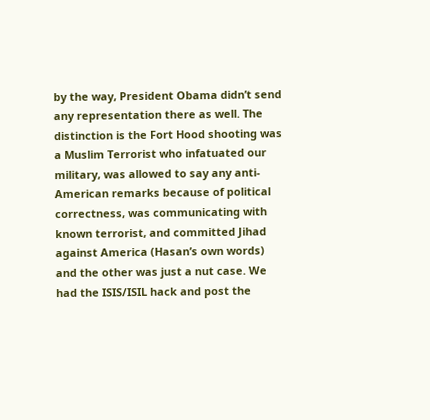by the way, President Obama didn’t send any representation there as well. The distinction is the Fort Hood shooting was a Muslim Terrorist who infatuated our military, was allowed to say any anti-American remarks because of political correctness, was communicating with known terrorist, and committed Jihad against America (Hasan’s own words) and the other was just a nut case. We had the ISIS/ISIL hack and post the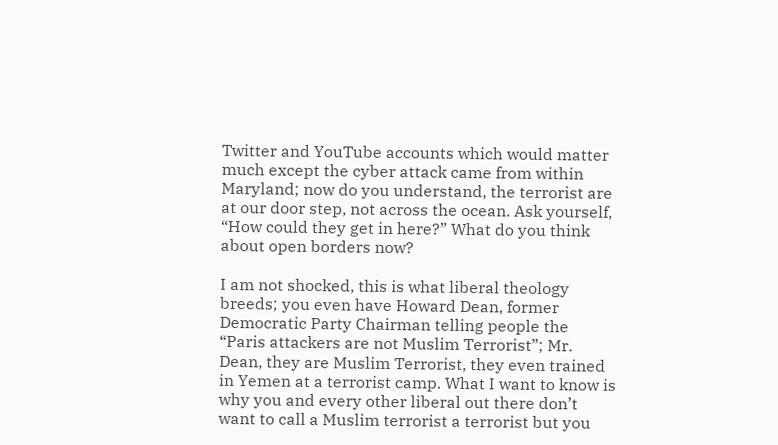Twitter and YouTube accounts which would matter much except the cyber attack came from within Maryland; now do you understand, the terrorist are at our door step, not across the ocean. Ask yourself, “How could they get in here?” What do you think about open borders now?

I am not shocked, this is what liberal theology breeds; you even have Howard Dean, former Democratic Party Chairman telling people the “Paris attackers are not Muslim Terrorist”; Mr. Dean, they are Muslim Terrorist, they even trained in Yemen at a terrorist camp. What I want to know is why you and every other liberal out there don’t want to call a Muslim terrorist a terrorist but you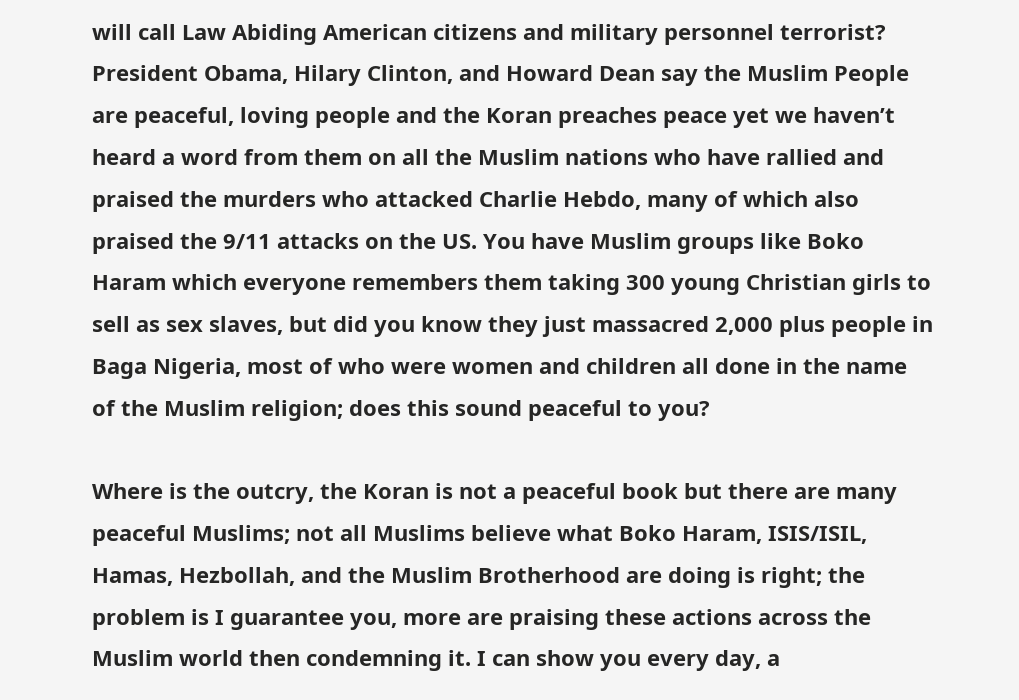will call Law Abiding American citizens and military personnel terrorist? President Obama, Hilary Clinton, and Howard Dean say the Muslim People are peaceful, loving people and the Koran preaches peace yet we haven’t heard a word from them on all the Muslim nations who have rallied and praised the murders who attacked Charlie Hebdo, many of which also praised the 9/11 attacks on the US. You have Muslim groups like Boko Haram which everyone remembers them taking 300 young Christian girls to sell as sex slaves, but did you know they just massacred 2,000 plus people in Baga Nigeria, most of who were women and children all done in the name of the Muslim religion; does this sound peaceful to you?

Where is the outcry, the Koran is not a peaceful book but there are many peaceful Muslims; not all Muslims believe what Boko Haram, ISIS/ISIL, Hamas, Hezbollah, and the Muslim Brotherhood are doing is right; the problem is I guarantee you, more are praising these actions across the Muslim world then condemning it. I can show you every day, a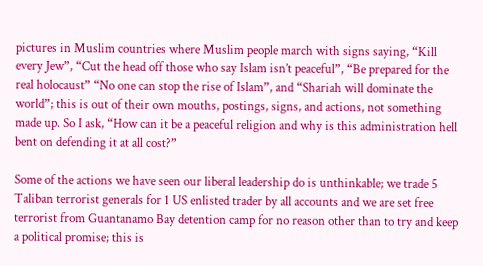pictures in Muslim countries where Muslim people march with signs saying, “Kill every Jew”, “Cut the head off those who say Islam isn’t peaceful”, “Be prepared for the real holocaust” “No one can stop the rise of Islam”, and “Shariah will dominate the world”; this is out of their own mouths, postings, signs, and actions, not something made up. So I ask, “How can it be a peaceful religion and why is this administration hell bent on defending it at all cost?”

Some of the actions we have seen our liberal leadership do is unthinkable; we trade 5 Taliban terrorist generals for 1 US enlisted trader by all accounts and we are set free terrorist from Guantanamo Bay detention camp for no reason other than to try and keep a political promise; this is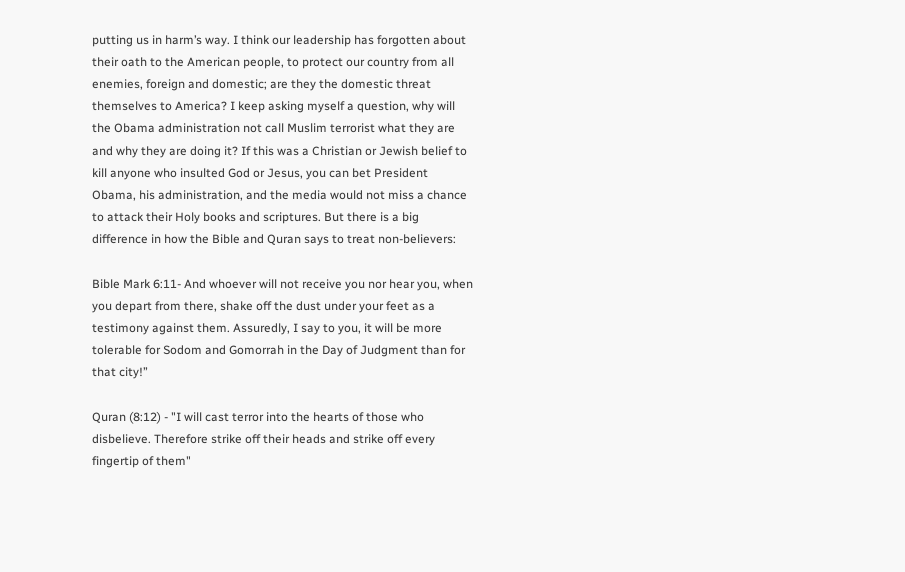putting us in harm’s way. I think our leadership has forgotten about their oath to the American people, to protect our country from all enemies, foreign and domestic; are they the domestic threat themselves to America? I keep asking myself a question, why will the Obama administration not call Muslim terrorist what they are and why they are doing it? If this was a Christian or Jewish belief to kill anyone who insulted God or Jesus, you can bet President Obama, his administration, and the media would not miss a chance to attack their Holy books and scriptures. But there is a big difference in how the Bible and Quran says to treat non-believers:

Bible Mark 6:11- And whoever will not receive you nor hear you, when you depart from there, shake off the dust under your feet as a testimony against them. Assuredly, I say to you, it will be more tolerable for Sodom and Gomorrah in the Day of Judgment than for that city!”

Quran (8:12) - "I will cast terror into the hearts of those who disbelieve. Therefore strike off their heads and strike off every fingertip of them"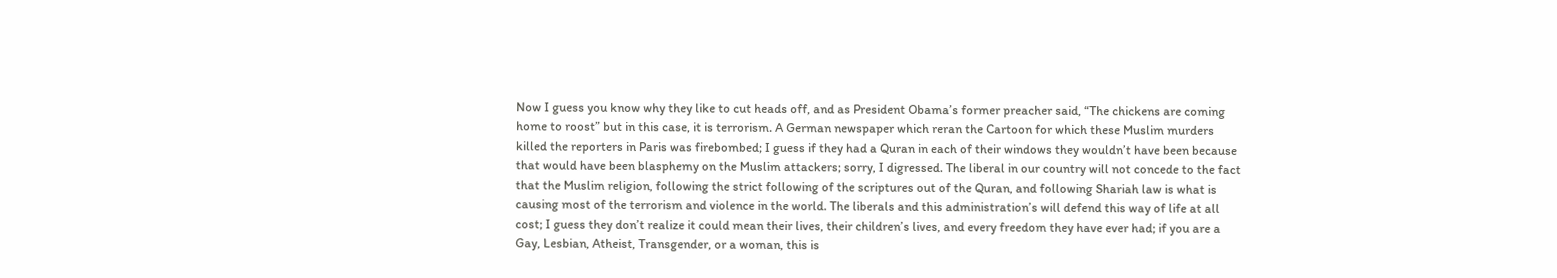Now I guess you know why they like to cut heads off, and as President Obama’s former preacher said, “The chickens are coming home to roost” but in this case, it is terrorism. A German newspaper which reran the Cartoon for which these Muslim murders killed the reporters in Paris was firebombed; I guess if they had a Quran in each of their windows they wouldn’t have been because that would have been blasphemy on the Muslim attackers; sorry, I digressed. The liberal in our country will not concede to the fact that the Muslim religion, following the strict following of the scriptures out of the Quran, and following Shariah law is what is causing most of the terrorism and violence in the world. The liberals and this administration’s will defend this way of life at all cost; I guess they don’t realize it could mean their lives, their children’s lives, and every freedom they have ever had; if you are a Gay, Lesbian, Atheist, Transgender, or a woman, this is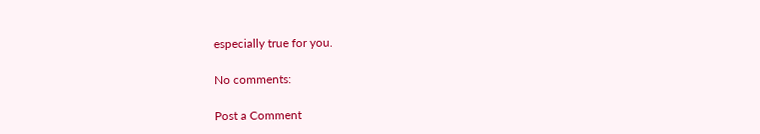especially true for you.

No comments:

Post a Comment